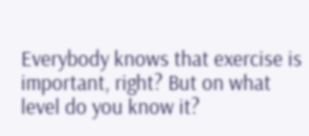Everybody knows that exercise is important, right? But on what level do you know it?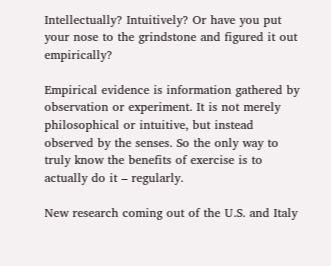Intellectually? Intuitively? Or have you put your nose to the grindstone and figured it out empirically?

Empirical evidence is information gathered by observation or experiment. It is not merely philosophical or intuitive, but instead observed by the senses. So the only way to truly know the benefits of exercise is to actually do it – regularly.

New research coming out of the U.S. and Italy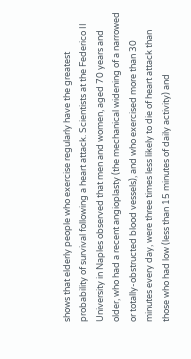shows that elderly people who exercise regularly have the greatest probability of survival following a heart attack. Scientists at the Federico II University in Naples observed that men and women, aged 70 years and older, who had a recent angioplasty (the mechanical widening of a narrowed or totally-obstructed blood vessels), and who exercised more than 30 minutes every day, were three times less likely to die of heart attack than those who had low (less than 15 minutes of daily activity) and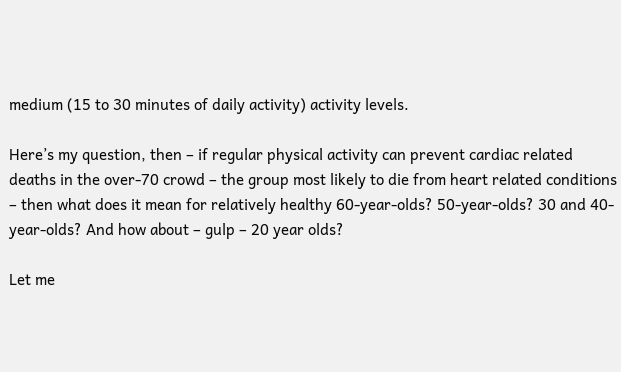medium (15 to 30 minutes of daily activity) activity levels.

Here’s my question, then – if regular physical activity can prevent cardiac related deaths in the over-70 crowd – the group most likely to die from heart related conditions – then what does it mean for relatively healthy 60-year-olds? 50-year-olds? 30 and 40-year-olds? And how about – gulp – 20 year olds?

Let me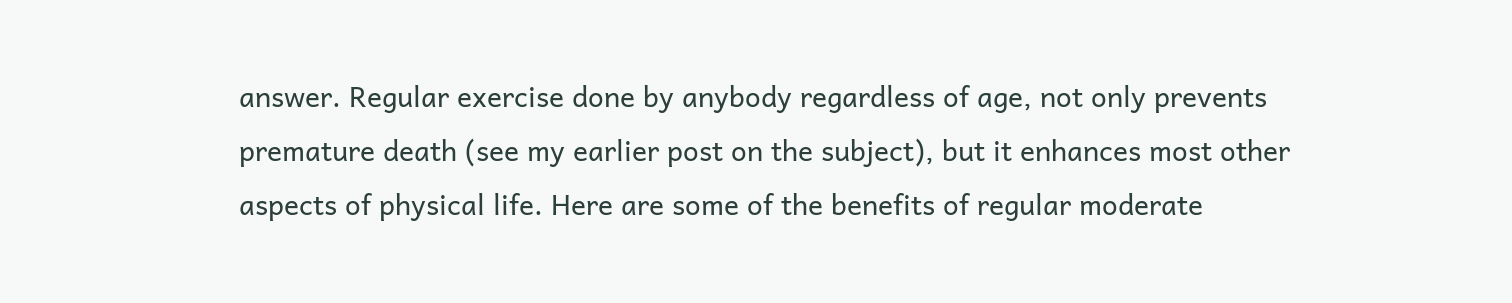answer. Regular exercise done by anybody regardless of age, not only prevents premature death (see my earlier post on the subject), but it enhances most other aspects of physical life. Here are some of the benefits of regular moderate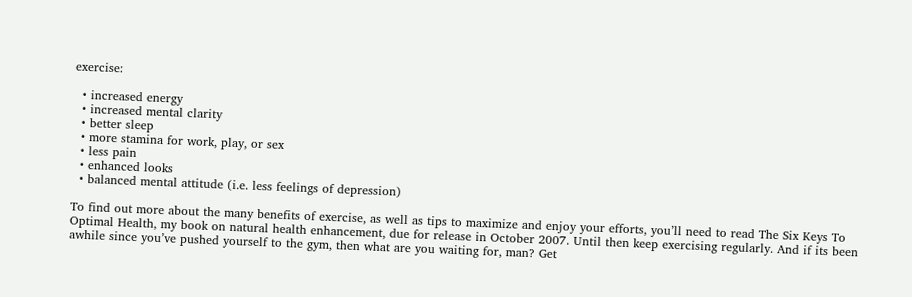exercise:

  • increased energy
  • increased mental clarity
  • better sleep
  • more stamina for work, play, or sex
  • less pain
  • enhanced looks
  • balanced mental attitude (i.e. less feelings of depression)

To find out more about the many benefits of exercise, as well as tips to maximize and enjoy your efforts, you’ll need to read The Six Keys To Optimal Health, my book on natural health enhancement, due for release in October 2007. Until then keep exercising regularly. And if its been awhile since you’ve pushed yourself to the gym, then what are you waiting for, man? Get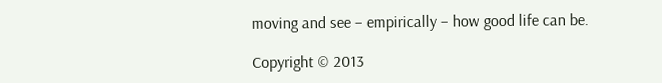moving and see – empirically – how good life can be.

Copyright © 2013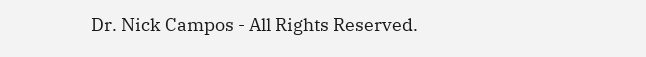Dr. Nick Campos - All Rights Reserved.